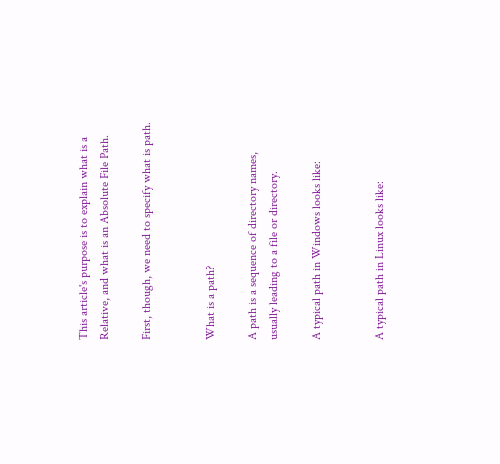This article's purpose is to explain what is a Relative, and what is an Absolute File Path.

First, though, we need to specify what is path.


What is a path?

A path is a sequence of directory names, usually leading to a file or directory.

A typical path in Windows looks like:


A typical path in Linux looks like: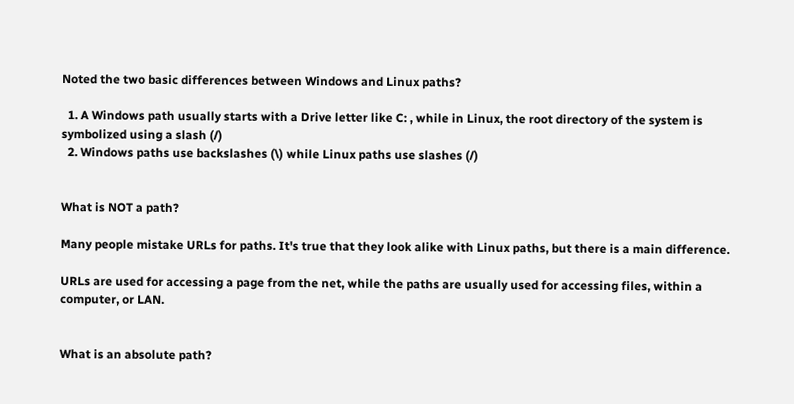Noted the two basic differences between Windows and Linux paths?

  1. A Windows path usually starts with a Drive letter like C: , while in Linux, the root directory of the system is symbolized using a slash (/)
  2. Windows paths use backslashes (\) while Linux paths use slashes (/)


What is NOT a path?

Many people mistake URLs for paths. It's true that they look alike with Linux paths, but there is a main difference.

URLs are used for accessing a page from the net, while the paths are usually used for accessing files, within a computer, or LAN.


What is an absolute path?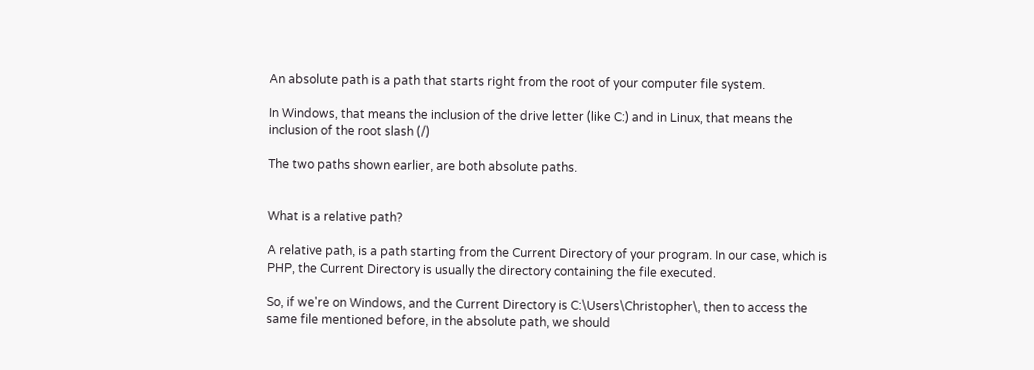An absolute path is a path that starts right from the root of your computer file system.

In Windows, that means the inclusion of the drive letter (like C:) and in Linux, that means the inclusion of the root slash (/)

The two paths shown earlier, are both absolute paths.


What is a relative path?

A relative path, is a path starting from the Current Directory of your program. In our case, which is PHP, the Current Directory is usually the directory containing the file executed.

So, if we're on Windows, and the Current Directory is C:\Users\Christopher\, then to access the same file mentioned before, in the absolute path, we should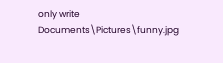only write Documents\Pictures\funny.jpg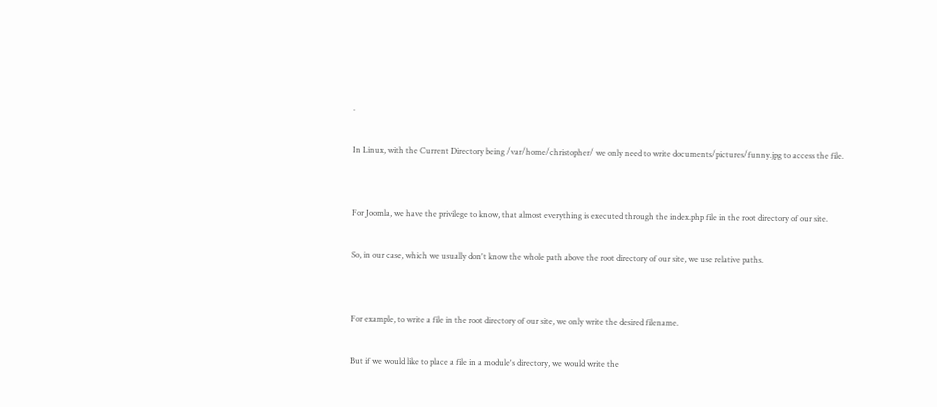.

In Linux, with the Current Directory being /var/home/christopher/ we only need to write documents/pictures/funny.jpg to access the file.


For Joomla, we have the privilege to know, that almost everything is executed through the index.php file in the root directory of our site.

So, in our case, which we usually don't know the whole path above the root directory of our site, we use relative paths.


For example, to write a file in the root directory of our site, we only write the desired filename.

But if we would like to place a file in a module's directory, we would write the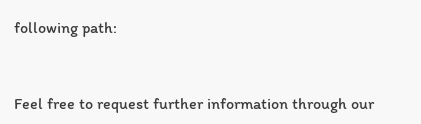following path:



Feel free to request further information through our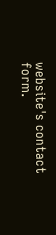website's contact form.